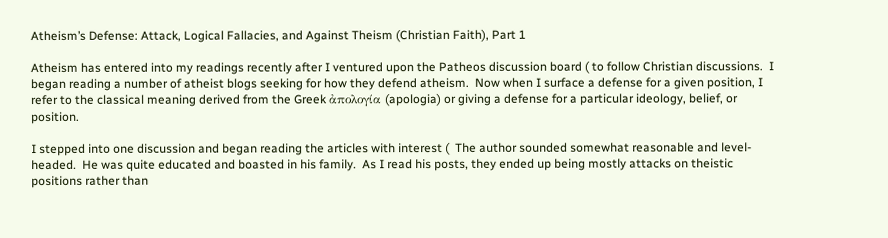Atheism’s Defense: Attack, Logical Fallacies, and Against Theism (Christian Faith), Part 1

Atheism has entered into my readings recently after I ventured upon the Patheos discussion board ( to follow Christian discussions.  I began reading a number of atheist blogs seeking for how they defend atheism.  Now when I surface a defense for a given position, I refer to the classical meaning derived from the Greek ἀπολογία (apologia) or giving a defense for a particular ideology, belief, or position.

I stepped into one discussion and began reading the articles with interest (  The author sounded somewhat reasonable and level-headed.  He was quite educated and boasted in his family.  As I read his posts, they ended up being mostly attacks on theistic positions rather than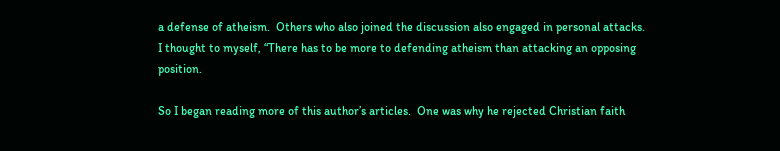a defense of atheism.  Others who also joined the discussion also engaged in personal attacks.  I thought to myself, “There has to be more to defending atheism than attacking an opposing position.

So I began reading more of this author’s articles.  One was why he rejected Christian faith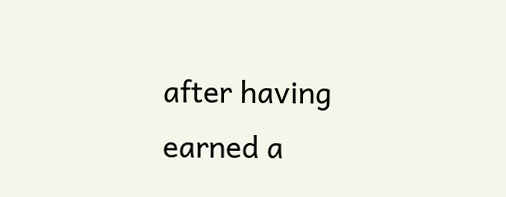after having earned a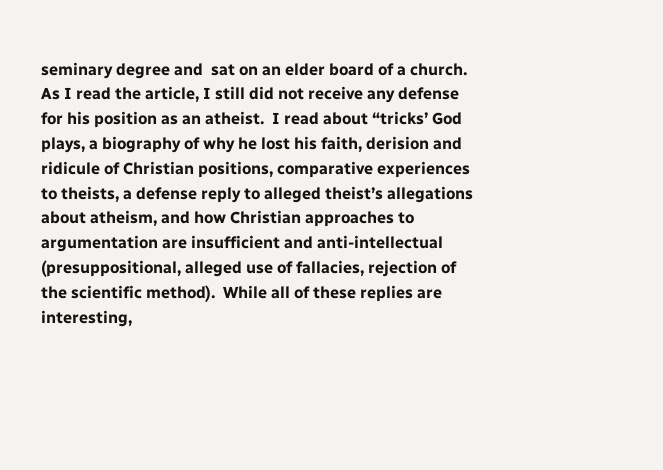seminary degree and  sat on an elder board of a church.  As I read the article, I still did not receive any defense for his position as an atheist.  I read about “tricks’ God plays, a biography of why he lost his faith, derision and ridicule of Christian positions, comparative experiences to theists, a defense reply to alleged theist’s allegations about atheism, and how Christian approaches to argumentation are insufficient and anti-intellectual (presuppositional, alleged use of fallacies, rejection of the scientific method).  While all of these replies are interesting,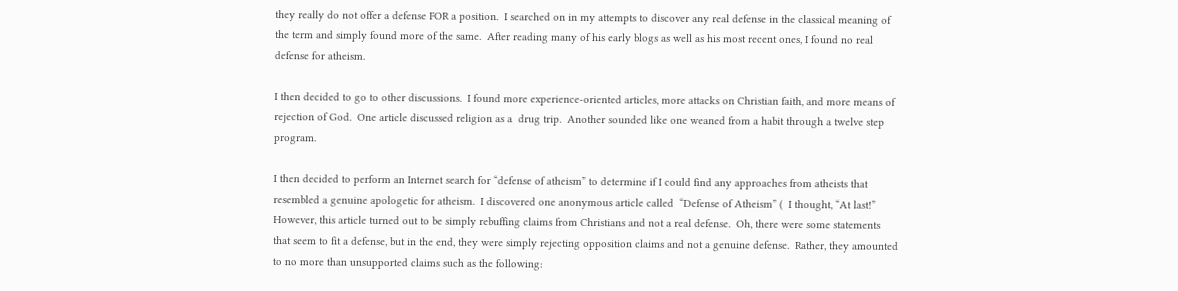they really do not offer a defense FOR a position.  I searched on in my attempts to discover any real defense in the classical meaning of the term and simply found more of the same.  After reading many of his early blogs as well as his most recent ones, I found no real defense for atheism.

I then decided to go to other discussions.  I found more experience-oriented articles, more attacks on Christian faith, and more means of rejection of God.  One article discussed religion as a  drug trip.  Another sounded like one weaned from a habit through a twelve step program.

I then decided to perform an Internet search for “defense of atheism” to determine if I could find any approaches from atheists that resembled a genuine apologetic for atheism.  I discovered one anonymous article called  “Defense of Atheism” (  I thought, “At last!”  However, this article turned out to be simply rebuffing claims from Christians and not a real defense.  Oh, there were some statements that seem to fit a defense, but in the end, they were simply rejecting opposition claims and not a genuine defense.  Rather, they amounted to no more than unsupported claims such as the following: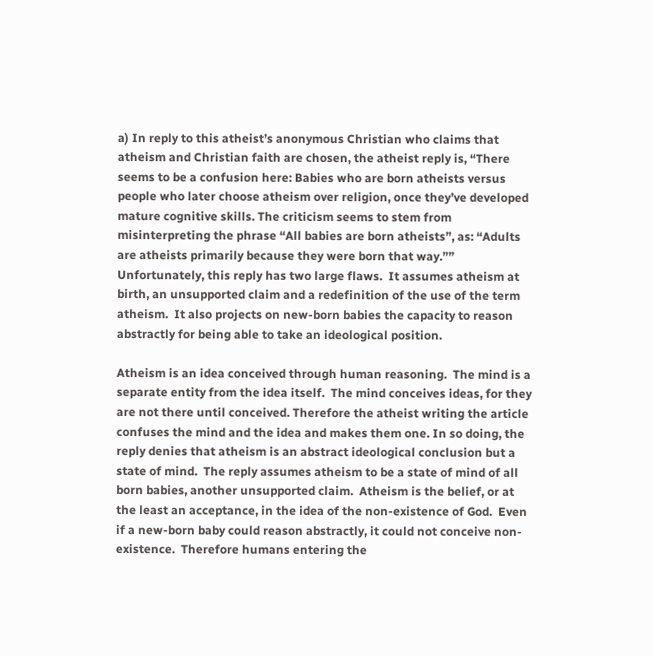a) In reply to this atheist’s anonymous Christian who claims that atheism and Christian faith are chosen, the atheist reply is, “There seems to be a confusion here: Babies who are born atheists versus people who later choose atheism over religion, once they’ve developed mature cognitive skills. The criticism seems to stem from misinterpreting the phrase “All babies are born atheists”, as: “Adults are atheists primarily because they were born that way.””  Unfortunately, this reply has two large flaws.  It assumes atheism at birth, an unsupported claim and a redefinition of the use of the term atheism.  It also projects on new-born babies the capacity to reason abstractly for being able to take an ideological position.

Atheism is an idea conceived through human reasoning.  The mind is a separate entity from the idea itself.  The mind conceives ideas, for they are not there until conceived. Therefore the atheist writing the article confuses the mind and the idea and makes them one. In so doing, the reply denies that atheism is an abstract ideological conclusion but a state of mind.  The reply assumes atheism to be a state of mind of all born babies, another unsupported claim.  Atheism is the belief, or at the least an acceptance, in the idea of the non-existence of God.  Even if a new-born baby could reason abstractly, it could not conceive non-existence.  Therefore humans entering the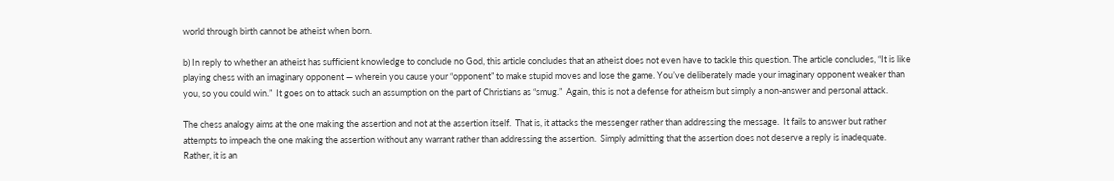world through birth cannot be atheist when born.

b) In reply to whether an atheist has sufficient knowledge to conclude no God, this article concludes that an atheist does not even have to tackle this question. The article concludes, “It is like playing chess with an imaginary opponent — wherein you cause your “opponent” to make stupid moves and lose the game. You’ve deliberately made your imaginary opponent weaker than you, so you could win.”  It goes on to attack such an assumption on the part of Christians as “smug.”  Again, this is not a defense for atheism but simply a non-answer and personal attack.

The chess analogy aims at the one making the assertion and not at the assertion itself.  That is, it attacks the messenger rather than addressing the message.  It fails to answer but rather attempts to impeach the one making the assertion without any warrant rather than addressing the assertion.  Simply admitting that the assertion does not deserve a reply is inadequate.  Rather, it is an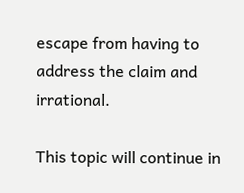escape from having to address the claim and irrational.

This topic will continue in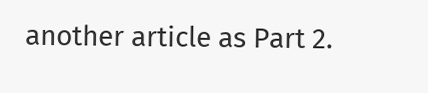another article as Part 2.